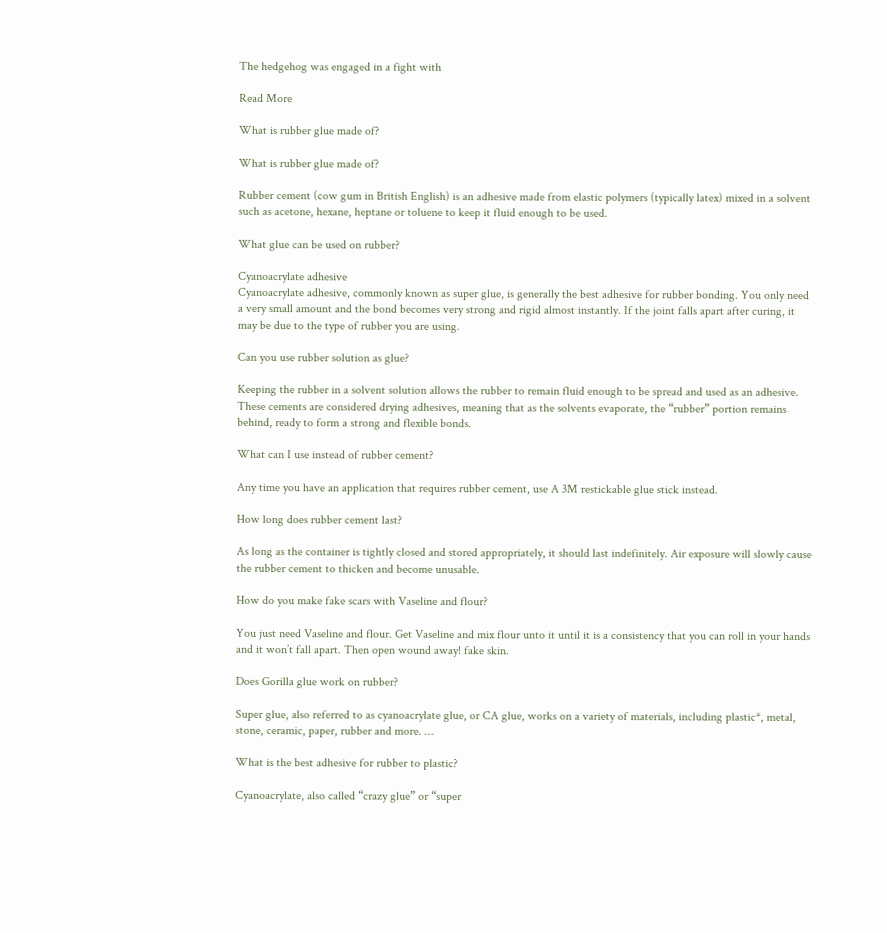The hedgehog was engaged in a fight with

Read More

What is rubber glue made of?

What is rubber glue made of?

Rubber cement (cow gum in British English) is an adhesive made from elastic polymers (typically latex) mixed in a solvent such as acetone, hexane, heptane or toluene to keep it fluid enough to be used.

What glue can be used on rubber?

Cyanoacrylate adhesive
Cyanoacrylate adhesive, commonly known as super glue, is generally the best adhesive for rubber bonding. You only need a very small amount and the bond becomes very strong and rigid almost instantly. If the joint falls apart after curing, it may be due to the type of rubber you are using.

Can you use rubber solution as glue?

Keeping the rubber in a solvent solution allows the rubber to remain fluid enough to be spread and used as an adhesive. These cements are considered drying adhesives, meaning that as the solvents evaporate, the “rubber” portion remains behind, ready to form a strong and flexible bonds.

What can I use instead of rubber cement?

Any time you have an application that requires rubber cement, use A 3M restickable glue stick instead.

How long does rubber cement last?

As long as the container is tightly closed and stored appropriately, it should last indefinitely. Air exposure will slowly cause the rubber cement to thicken and become unusable.

How do you make fake scars with Vaseline and flour?

You just need Vaseline and flour. Get Vaseline and mix flour unto it until it is a consistency that you can roll in your hands and it won’t fall apart. Then open wound away! fake skin.

Does Gorilla glue work on rubber?

Super glue, also referred to as cyanoacrylate glue, or CA glue, works on a variety of materials, including plastic*, metal, stone, ceramic, paper, rubber and more. …

What is the best adhesive for rubber to plastic?

Cyanoacrylate, also called “crazy glue” or “super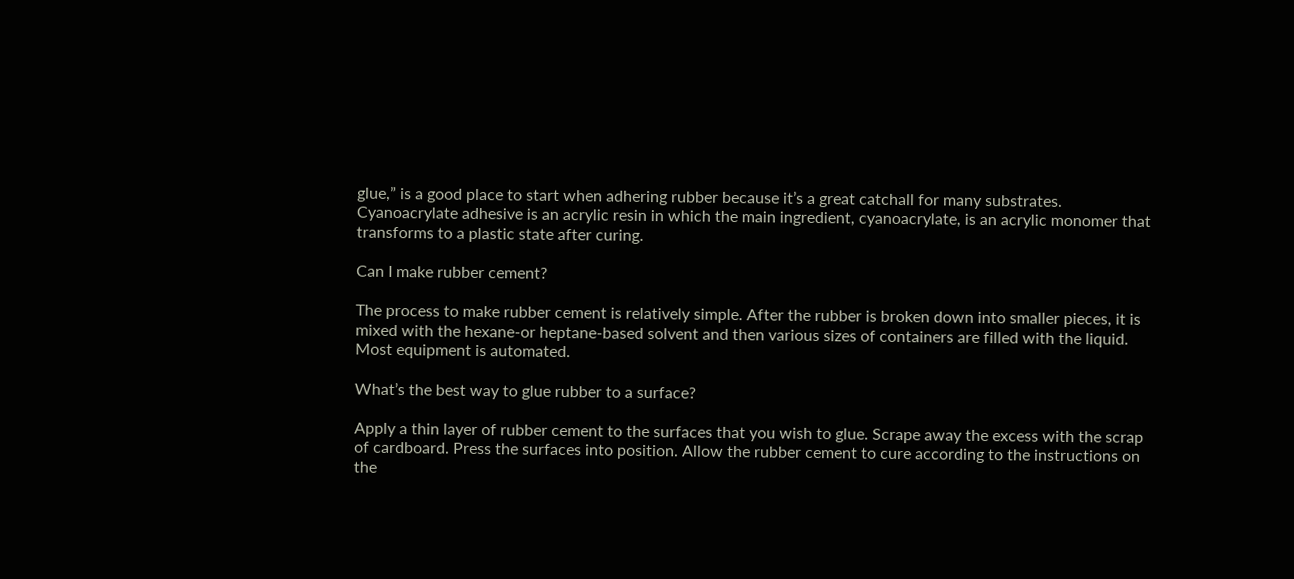glue,” is a good place to start when adhering rubber because it’s a great catchall for many substrates. Cyanoacrylate adhesive is an acrylic resin in which the main ingredient, cyanoacrylate, is an acrylic monomer that transforms to a plastic state after curing.

Can I make rubber cement?

The process to make rubber cement is relatively simple. After the rubber is broken down into smaller pieces, it is mixed with the hexane-or heptane-based solvent and then various sizes of containers are filled with the liquid. Most equipment is automated.

What’s the best way to glue rubber to a surface?

Apply a thin layer of rubber cement to the surfaces that you wish to glue. Scrape away the excess with the scrap of cardboard. Press the surfaces into position. Allow the rubber cement to cure according to the instructions on the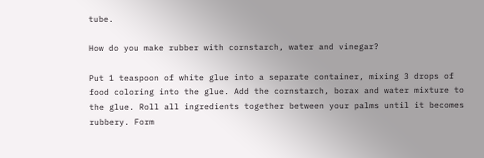tube.

How do you make rubber with cornstarch, water and vinegar?

Put 1 teaspoon of white glue into a separate container, mixing 3 drops of food coloring into the glue. Add the cornstarch, borax and water mixture to the glue. Roll all ingredients together between your palms until it becomes rubbery. Form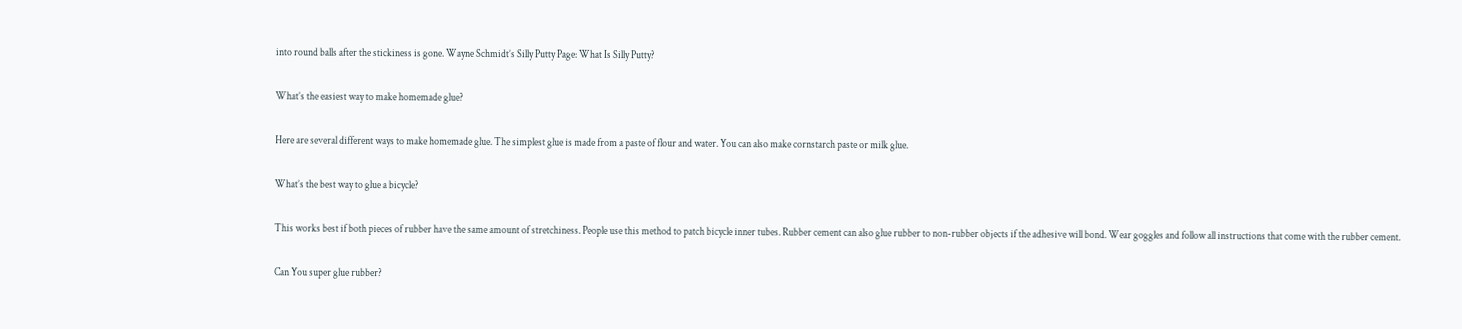into round balls after the stickiness is gone. Wayne Schmidt’s Silly Putty Page: What Is Silly Putty?

What’s the easiest way to make homemade glue?

Here are several different ways to make homemade glue. The simplest glue is made from a paste of flour and water. You can also make cornstarch paste or milk glue.

What’s the best way to glue a bicycle?

This works best if both pieces of rubber have the same amount of stretchiness. People use this method to patch bicycle inner tubes. Rubber cement can also glue rubber to non-rubber objects if the adhesive will bond. Wear goggles and follow all instructions that come with the rubber cement.

Can You super glue rubber?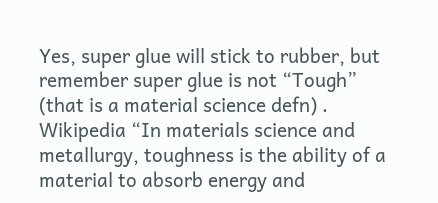Yes, super glue will stick to rubber, but remember super glue is not “Tough” (that is a material science defn) . Wikipedia “In materials science and metallurgy, toughness is the ability of a material to absorb energy and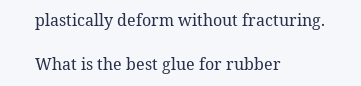plastically deform without fracturing.

What is the best glue for rubber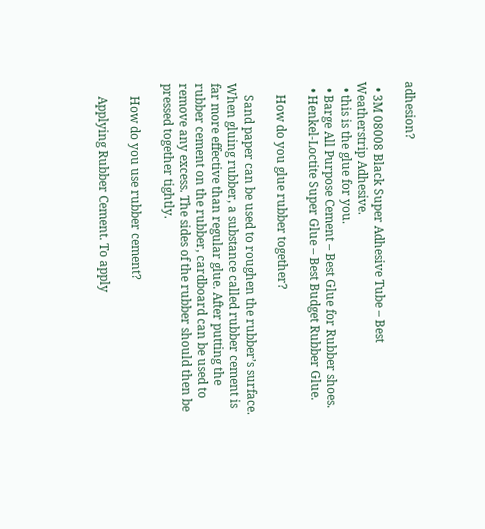adhesion?

  • 3M 08008 Black Super Adhesive Tube – Best Weatherstrip Adhesive.
  • this is the glue for you.
  • Barge All Purpose Cement – Best Glue for Rubber shoes.
  • Henkel-Loctite Super Glue – Best Budget Rubber Glue.

    How do you glue rubber together?

    Sand paper can be used to roughen the rubber’s surface. When gluing rubber, a substance called rubber cement is far more effective than regular glue. After putting the rubber cement on the rubber, cardboard can be used to remove any excess. The sides of the rubber should then be pressed together tightly.

    How do you use rubber cement?

    Applying Rubber Cement. To apply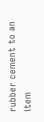rubber cement to an item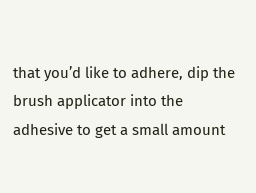that you’d like to adhere, dip the brush applicator into the adhesive to get a small amount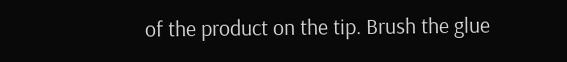of the product on the tip. Brush the glue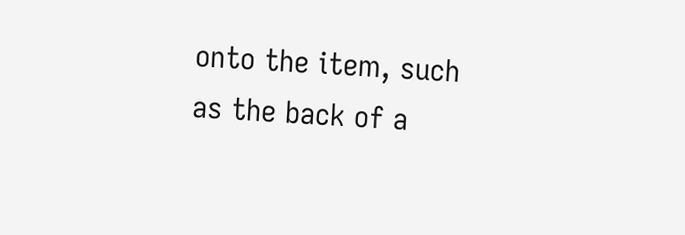onto the item, such as the back of a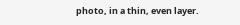photo, in a thin, even layer.